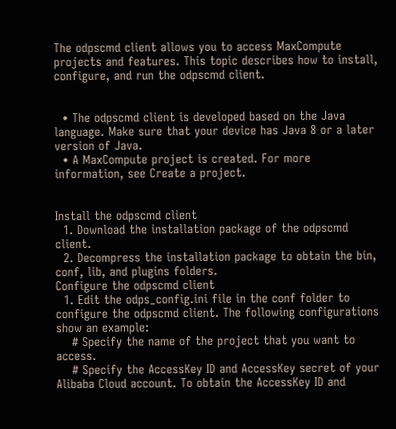The odpscmd client allows you to access MaxCompute projects and features. This topic describes how to install, configure, and run the odpscmd client.


  • The odpscmd client is developed based on the Java language. Make sure that your device has Java 8 or a later version of Java.
  • A MaxCompute project is created. For more information, see Create a project.


Install the odpscmd client
  1. Download the installation package of the odpscmd client.
  2. Decompress the installation package to obtain the bin, conf, lib, and plugins folders.
Configure the odpscmd client
  1. Edit the odps_config.ini file in the conf folder to configure the odpscmd client. The following configurations show an example:
    # Specify the name of the project that you want to access.
    # Specify the AccessKey ID and AccessKey secret of your Alibaba Cloud account. To obtain the AccessKey ID and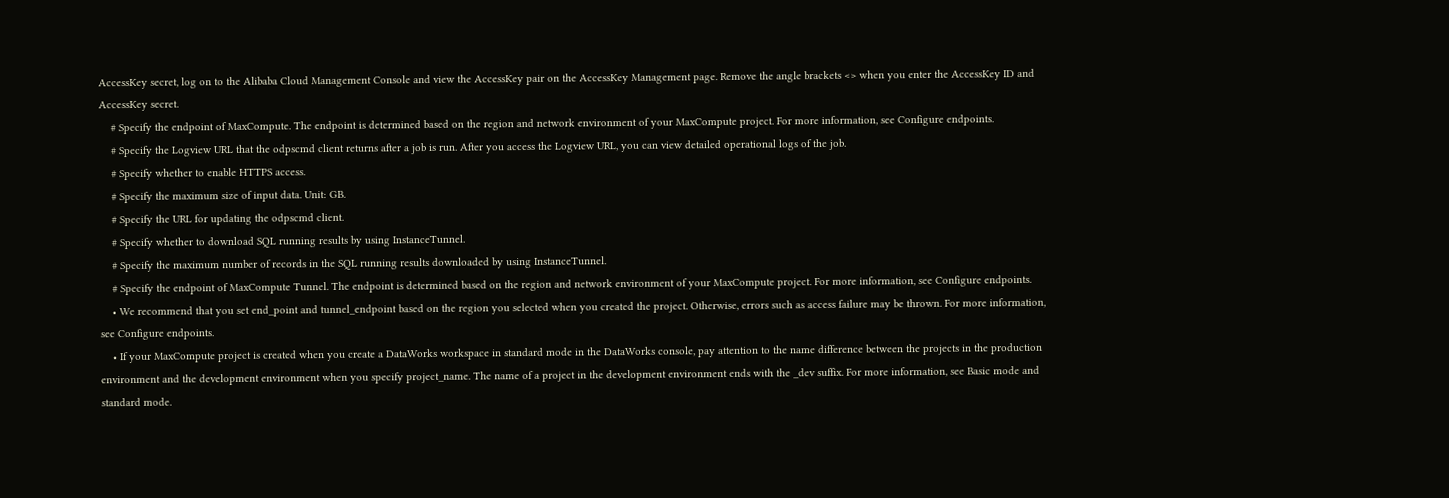AccessKey secret, log on to the Alibaba Cloud Management Console and view the AccessKey pair on the AccessKey Management page. Remove the angle brackets <> when you enter the AccessKey ID and AccessKey secret.
    # Specify the endpoint of MaxCompute. The endpoint is determined based on the region and network environment of your MaxCompute project. For more information, see Configure endpoints.
    # Specify the Logview URL that the odpscmd client returns after a job is run. After you access the Logview URL, you can view detailed operational logs of the job.
    # Specify whether to enable HTTPS access.
    # Specify the maximum size of input data. Unit: GB.
    # Specify the URL for updating the odpscmd client.
    # Specify whether to download SQL running results by using InstanceTunnel.
    # Specify the maximum number of records in the SQL running results downloaded by using InstanceTunnel.
    # Specify the endpoint of MaxCompute Tunnel. The endpoint is determined based on the region and network environment of your MaxCompute project. For more information, see Configure endpoints.
    • We recommend that you set end_point and tunnel_endpoint based on the region you selected when you created the project. Otherwise, errors such as access failure may be thrown. For more information, see Configure endpoints.
    • If your MaxCompute project is created when you create a DataWorks workspace in standard mode in the DataWorks console, pay attention to the name difference between the projects in the production environment and the development environment when you specify project_name. The name of a project in the development environment ends with the _dev suffix. For more information, see Basic mode and standard mode.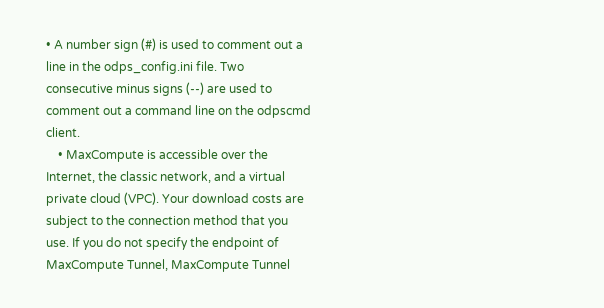• A number sign (#) is used to comment out a line in the odps_config.ini file. Two consecutive minus signs (--) are used to comment out a command line on the odpscmd client.
    • MaxCompute is accessible over the Internet, the classic network, and a virtual private cloud (VPC). Your download costs are subject to the connection method that you use. If you do not specify the endpoint of MaxCompute Tunnel, MaxCompute Tunnel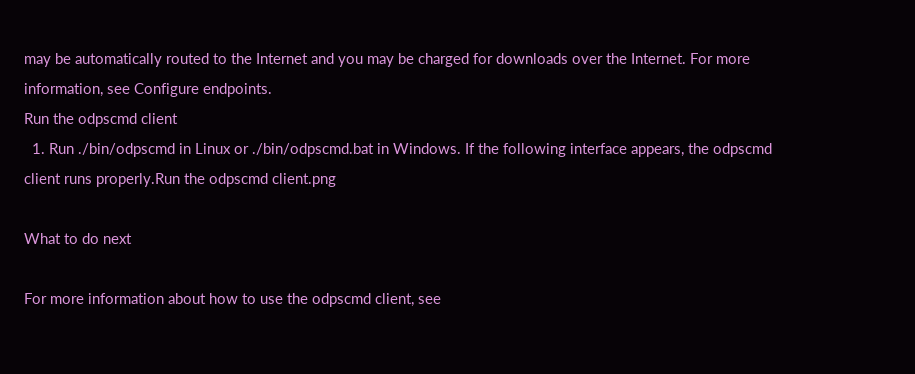may be automatically routed to the Internet and you may be charged for downloads over the Internet. For more information, see Configure endpoints.
Run the odpscmd client
  1. Run ./bin/odpscmd in Linux or ./bin/odpscmd.bat in Windows. If the following interface appears, the odpscmd client runs properly.Run the odpscmd client.png

What to do next

For more information about how to use the odpscmd client, see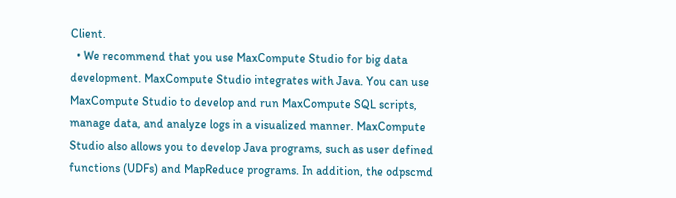Client.
  • We recommend that you use MaxCompute Studio for big data development. MaxCompute Studio integrates with Java. You can use MaxCompute Studio to develop and run MaxCompute SQL scripts, manage data, and analyze logs in a visualized manner. MaxCompute Studio also allows you to develop Java programs, such as user defined functions (UDFs) and MapReduce programs. In addition, the odpscmd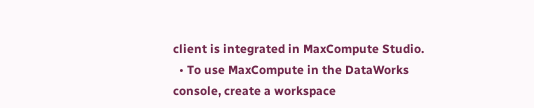client is integrated in MaxCompute Studio.
  • To use MaxCompute in the DataWorks console, create a workspace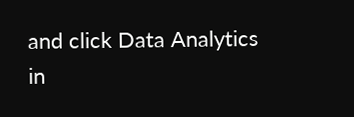and click Data Analytics in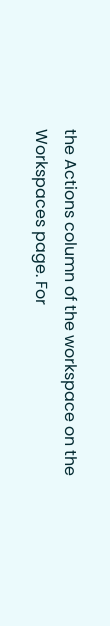the Actions column of the workspace on the Workspaces page. For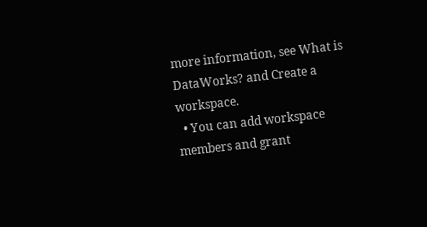more information, see What is DataWorks? and Create a workspace.
  • You can add workspace members and grant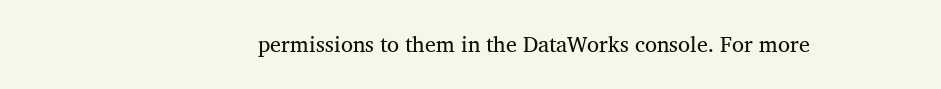permissions to them in the DataWorks console. For more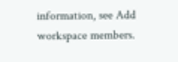information, see Add workspace members.